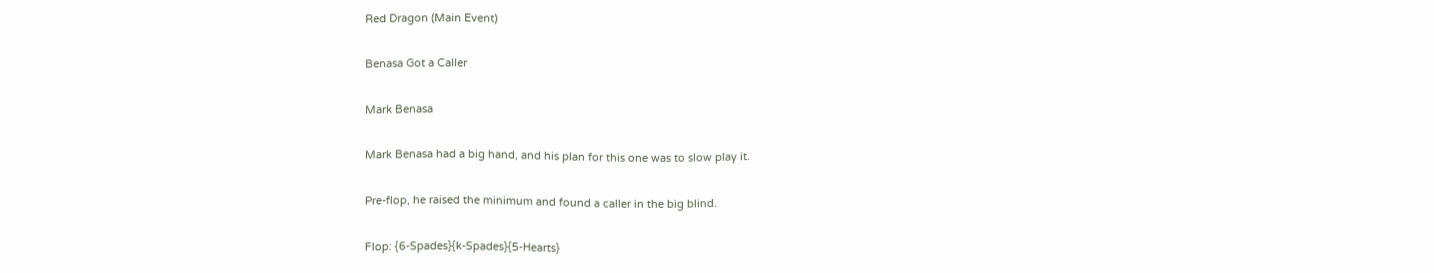Red Dragon (Main Event)

Benasa Got a Caller

Mark Benasa

Mark Benasa had a big hand, and his plan for this one was to slow play it.

Pre-flop, he raised the minimum and found a caller in the big blind.

Flop: {6-Spades}{k-Spades}{5-Hearts}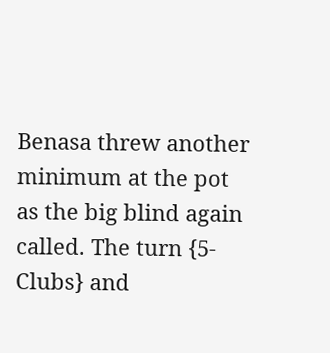Benasa threw another minimum at the pot as the big blind again called. The turn {5-Clubs} and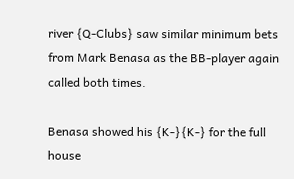river {Q-Clubs} saw similar minimum bets from Mark Benasa as the BB-player again called both times.

Benasa showed his {K-}{K-} for the full house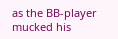as the BB-player mucked his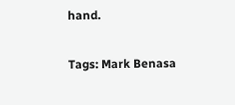hand.

Tags: Mark Benasa